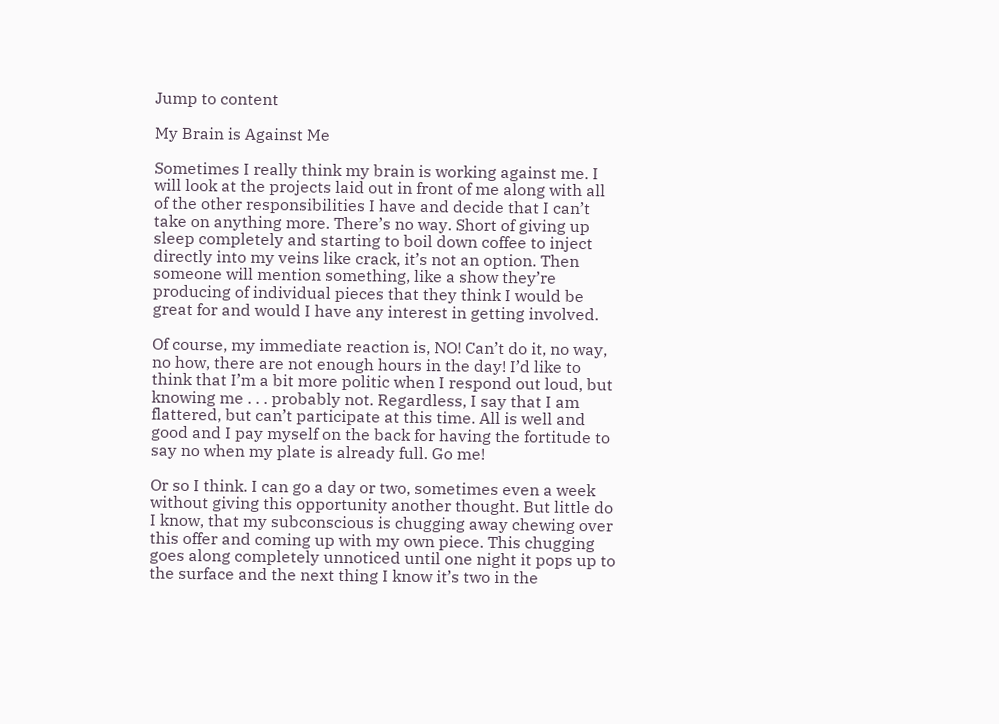Jump to content

My Brain is Against Me

Sometimes I really think my brain is working against me. I will look at the projects laid out in front of me along with all of the other responsibilities I have and decide that I can’t take on anything more. There’s no way. Short of giving up sleep completely and starting to boil down coffee to inject directly into my veins like crack, it’s not an option. Then someone will mention something, like a show they’re producing of individual pieces that they think I would be great for and would I have any interest in getting involved.

Of course, my immediate reaction is, NO! Can’t do it, no way, no how, there are not enough hours in the day! I’d like to think that I’m a bit more politic when I respond out loud, but knowing me . . . probably not. Regardless, I say that I am flattered, but can’t participate at this time. All is well and good and I pay myself on the back for having the fortitude to say no when my plate is already full. Go me!

Or so I think. I can go a day or two, sometimes even a week without giving this opportunity another thought. But little do I know, that my subconscious is chugging away chewing over this offer and coming up with my own piece. This chugging goes along completely unnoticed until one night it pops up to the surface and the next thing I know it’s two in the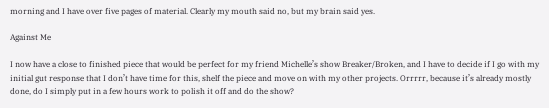morning and I have over five pages of material. Clearly my mouth said no, but my brain said yes.

Against Me

I now have a close to finished piece that would be perfect for my friend Michelle’s show Breaker/Broken, and I have to decide if I go with my initial gut response that I don’t have time for this, shelf the piece and move on with my other projects. Orrrrr, because it’s already mostly done, do I simply put in a few hours work to polish it off and do the show?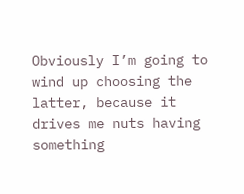Obviously I’m going to wind up choosing the latter, because it drives me nuts having something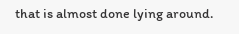that is almost done lying around.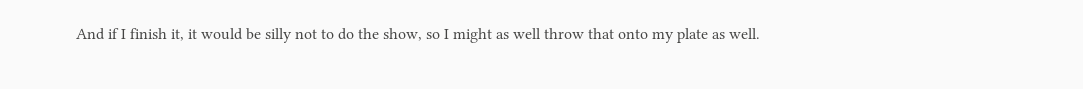And if I finish it, it would be silly not to do the show, so I might as well throw that onto my plate as well.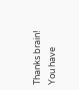Thanks brain! You have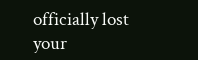officially lost your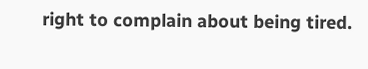right to complain about being tired.